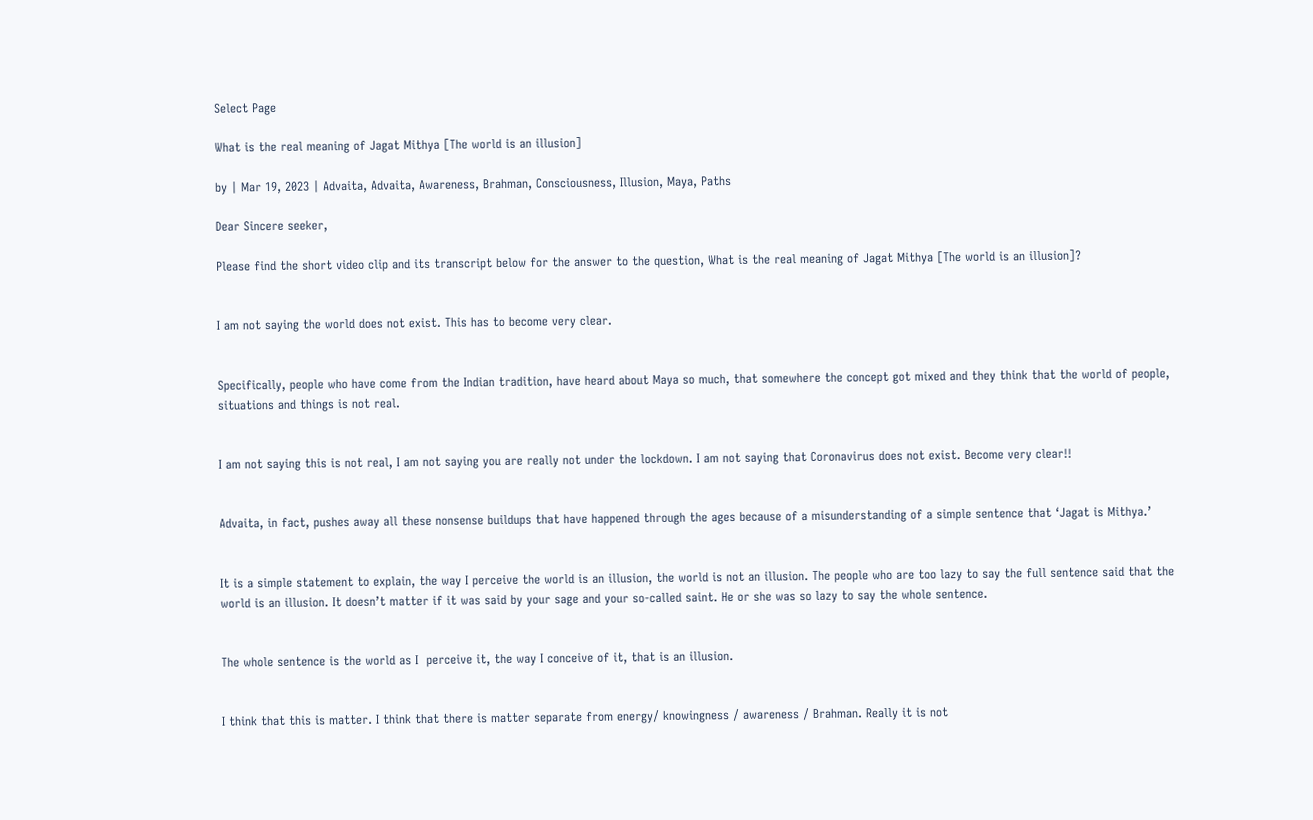Select Page

What is the real meaning of Jagat Mithya [The world is an illusion]

by | Mar 19, 2023 | Advaita, Advaita, Awareness, Brahman, Consciousness, Illusion, Maya, Paths

Dear Sincere seeker,

Please find the short video clip and its transcript below for the answer to the question, What is the real meaning of Jagat Mithya [The world is an illusion]?


I am not saying the world does not exist. This has to become very clear.


Specifically, people who have come from the Indian tradition, have heard about Maya so much, that somewhere the concept got mixed and they think that the world of people, situations and things is not real.


I am not saying this is not real, I am not saying you are really not under the lockdown. I am not saying that Coronavirus does not exist. Become very clear!!


Advaita, in fact, pushes away all these nonsense buildups that have happened through the ages because of a misunderstanding of a simple sentence that ‘Jagat is Mithya.’


It is a simple statement to explain, the way I perceive the world is an illusion, the world is not an illusion. The people who are too lazy to say the full sentence said that the world is an illusion. It doesn’t matter if it was said by your sage and your so-called saint. He or she was so lazy to say the whole sentence.


The whole sentence is the world as I  perceive it, the way I conceive of it, that is an illusion.


I think that this is matter. I think that there is matter separate from energy/ knowingness / awareness / Brahman. Really it is not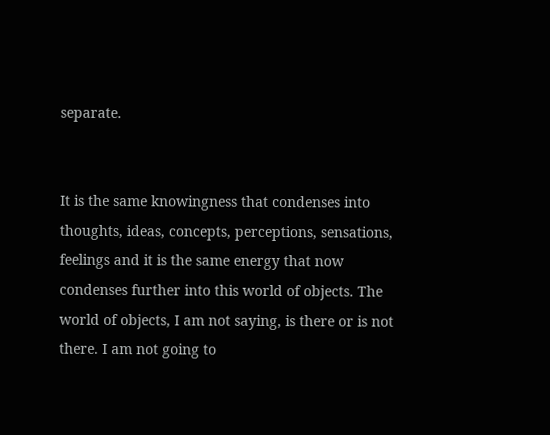separate.


It is the same knowingness that condenses into thoughts, ideas, concepts, perceptions, sensations, feelings and it is the same energy that now condenses further into this world of objects. The world of objects, I am not saying, is there or is not there. I am not going to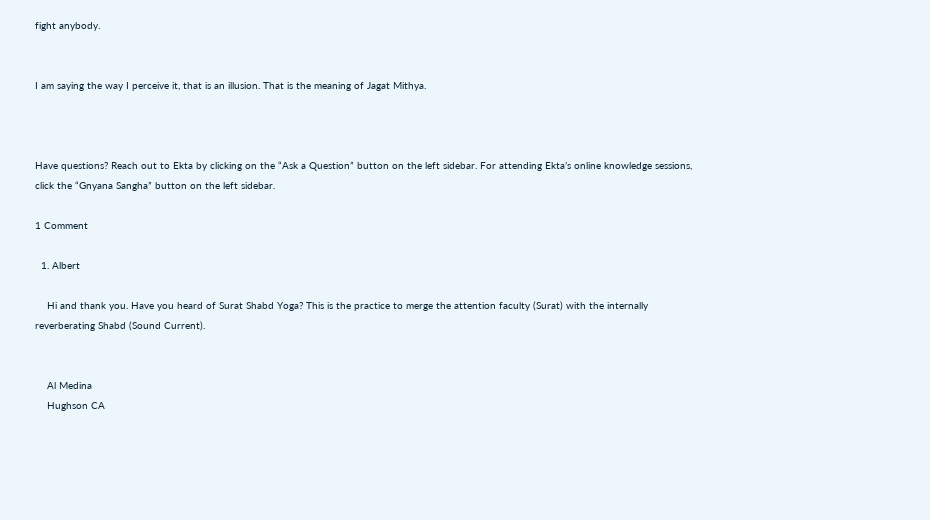fight anybody.


I am saying the way I perceive it, that is an illusion. That is the meaning of Jagat Mithya.



Have questions? Reach out to Ekta by clicking on the “Ask a Question” button on the left sidebar. For attending Ekta’s online knowledge sessions, click the “Gnyana Sangha” button on the left sidebar.

1 Comment

  1. Albert

    Hi and thank you. Have you heard of Surat Shabd Yoga? This is the practice to merge the attention faculty (Surat) with the internally reverberating Shabd (Sound Current).


    Al Medina
    Hughson CA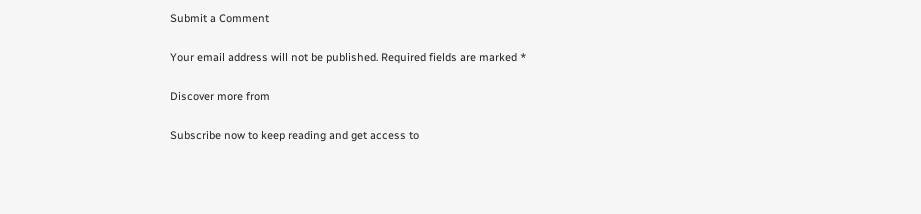Submit a Comment

Your email address will not be published. Required fields are marked *

Discover more from

Subscribe now to keep reading and get access to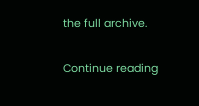the full archive.

Continue reading